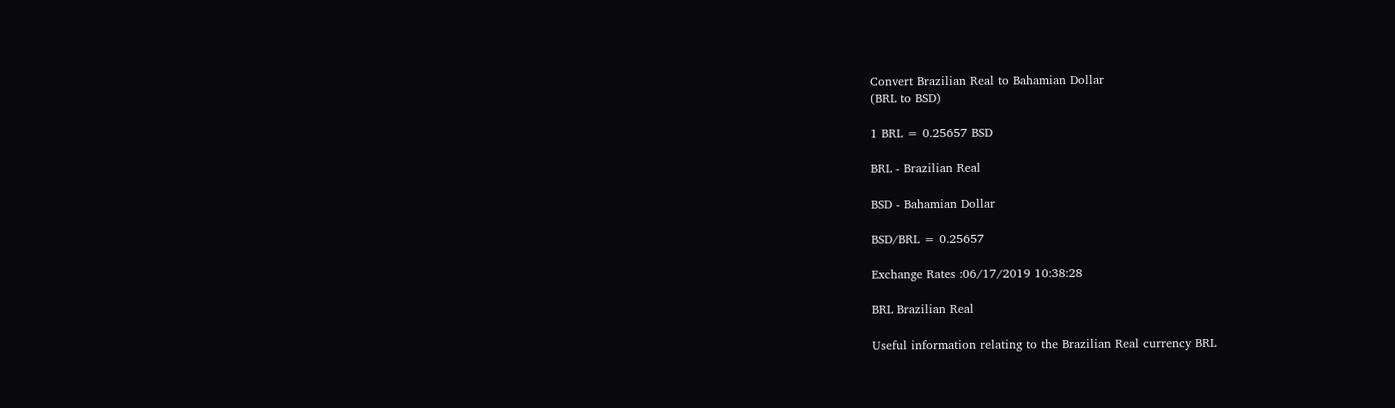Convert Brazilian Real to Bahamian Dollar
(BRL to BSD)

1 BRL = 0.25657 BSD

BRL - Brazilian Real

BSD - Bahamian Dollar

BSD/BRL = 0.25657

Exchange Rates :06/17/2019 10:38:28

BRL Brazilian Real

Useful information relating to the Brazilian Real currency BRL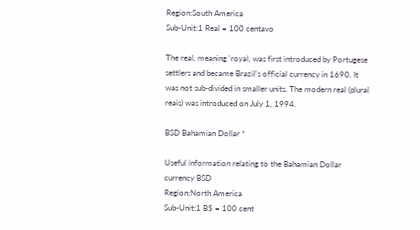Region:South America
Sub-Unit:1 Real = 100 centavo

The real, meaning 'royal, was first introduced by Portugese settlers and became Brazil's official currency in 1690. It was not sub-divided in smaller units. The modern real (plural reais) was introduced on July 1, 1994.

BSD Bahamian Dollar *

Useful information relating to the Bahamian Dollar currency BSD
Region:North America
Sub-Unit:1 B$ = 100 cent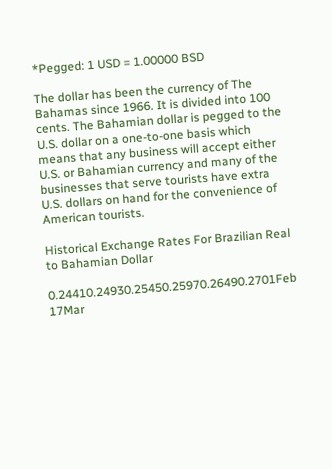*Pegged: 1 USD = 1.00000 BSD

The dollar has been the currency of The Bahamas since 1966. It is divided into 100 cents. The Bahamian dollar is pegged to the U.S. dollar on a one-to-one basis which means that any business will accept either U.S. or Bahamian currency and many of the businesses that serve tourists have extra U.S. dollars on hand for the convenience of American tourists.

Historical Exchange Rates For Brazilian Real to Bahamian Dollar

0.24410.24930.25450.25970.26490.2701Feb 17Mar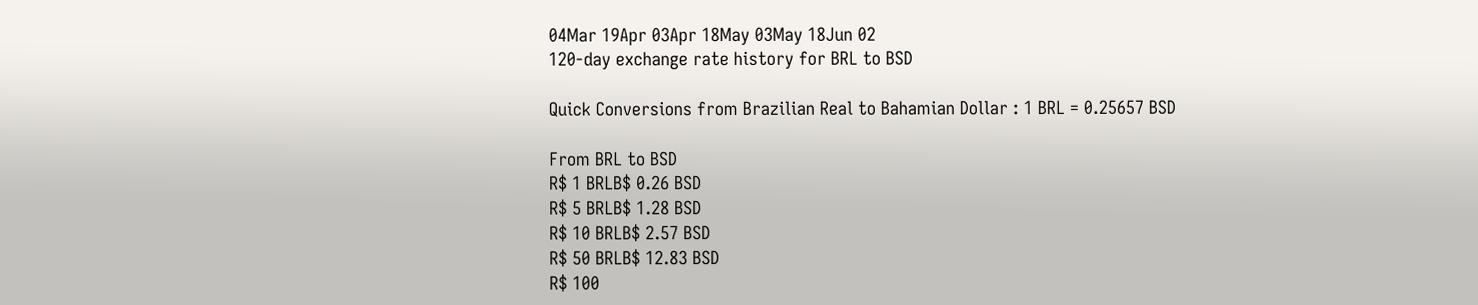04Mar 19Apr 03Apr 18May 03May 18Jun 02
120-day exchange rate history for BRL to BSD

Quick Conversions from Brazilian Real to Bahamian Dollar : 1 BRL = 0.25657 BSD

From BRL to BSD
R$ 1 BRLB$ 0.26 BSD
R$ 5 BRLB$ 1.28 BSD
R$ 10 BRLB$ 2.57 BSD
R$ 50 BRLB$ 12.83 BSD
R$ 100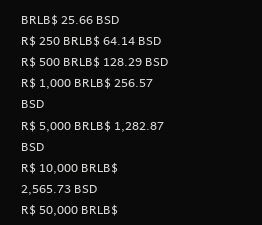BRLB$ 25.66 BSD
R$ 250 BRLB$ 64.14 BSD
R$ 500 BRLB$ 128.29 BSD
R$ 1,000 BRLB$ 256.57 BSD
R$ 5,000 BRLB$ 1,282.87 BSD
R$ 10,000 BRLB$ 2,565.73 BSD
R$ 50,000 BRLB$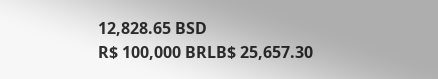12,828.65 BSD
R$ 100,000 BRLB$ 25,657.30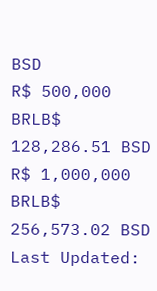BSD
R$ 500,000 BRLB$ 128,286.51 BSD
R$ 1,000,000 BRLB$ 256,573.02 BSD
Last Updated: